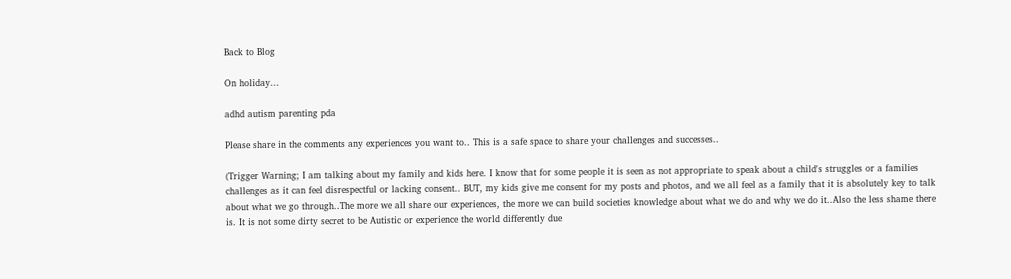Back to Blog

On holiday...

adhd autism parenting pda

Please share in the comments any experiences you want to.. This is a safe space to share your challenges and successes..

(Trigger Warning; I am talking about my family and kids here. I know that for some people it is seen as not appropriate to speak about a child's struggles or a families challenges as it can feel disrespectful or lacking consent.. BUT, my kids give me consent for my posts and photos, and we all feel as a family that it is absolutely key to talk about what we go through..The more we all share our experiences, the more we can build societies knowledge about what we do and why we do it..Also the less shame there is. It is not some dirty secret to be Autistic or experience the world differently due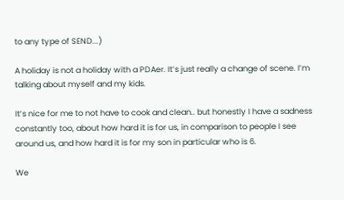to any type of SEND...)

A holiday is not a holiday with a PDAer. It’s just really a change of scene. I’m talking about myself and my kids.

It’s nice for me to not have to cook and clean.. but honestly I have a sadness constantly too, about how hard it is for us, in comparison to people I see around us, and how hard it is for my son in particular who is 6.

We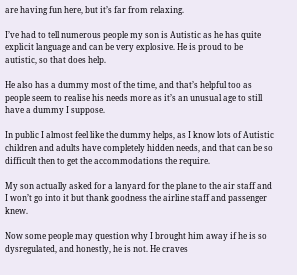are having fun here, but it’s far from relaxing.

I’ve had to tell numerous people my son is Autistic as he has quite explicit language and can be very explosive. He is proud to be autistic, so that does help.

He also has a dummy most of the time, and that’s helpful too as people seem to realise his needs more as it’s an unusual age to still have a dummy I suppose.

In public I almost feel like the dummy helps, as I know lots of Autistic children and adults have completely hidden needs, and that can be so difficult then to get the accommodations the require.

My son actually asked for a lanyard for the plane to the air staff and I won’t go into it but thank goodness the airline staff and passenger knew.

Now some people may question why I brought him away if he is so dysregulated, and honestly, he is not. He craves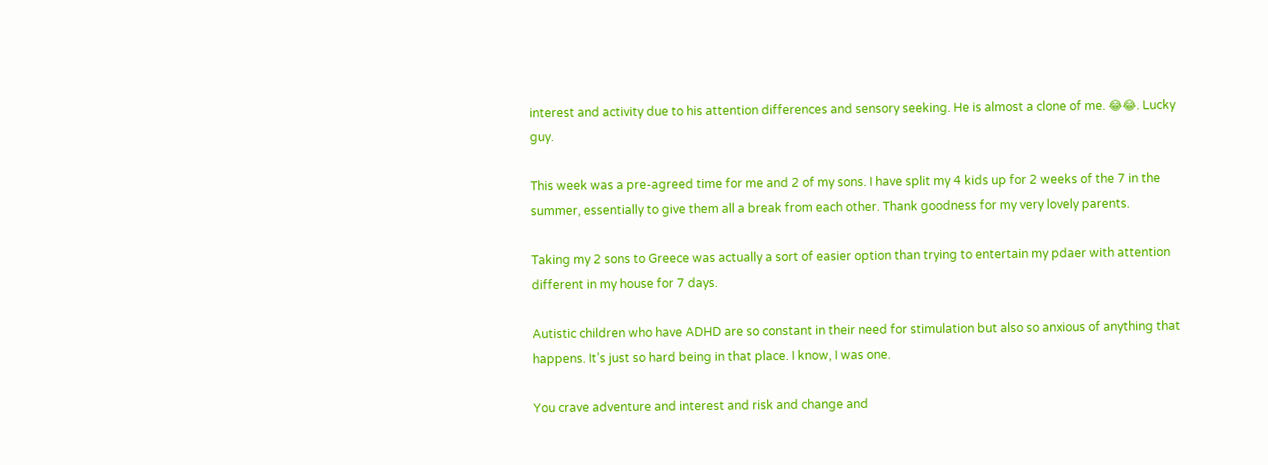interest and activity due to his attention differences and sensory seeking. He is almost a clone of me. 😂😂. Lucky guy.

This week was a pre-agreed time for me and 2 of my sons. I have split my 4 kids up for 2 weeks of the 7 in the summer, essentially to give them all a break from each other. Thank goodness for my very lovely parents.

Taking my 2 sons to Greece was actually a sort of easier option than trying to entertain my pdaer with attention different in my house for 7 days.

Autistic children who have ADHD are so constant in their need for stimulation but also so anxious of anything that happens. It’s just so hard being in that place. I know, I was one.

You crave adventure and interest and risk and change and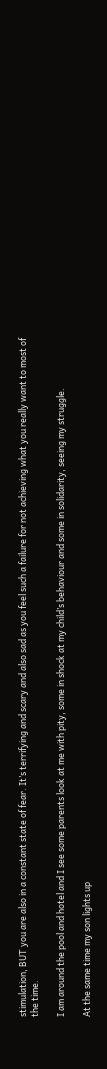stimulation, BUT you are also in a constant state of fear. It’s terrifying and scary and also sad as you feel such a failure for not achieving what you really want to most of the time.

I am around the pool and hotel and I see some parents look at me with pity, some in shock at my child’s behaviour and some in solidarity, seeing my struggle.

At the same time my son lights up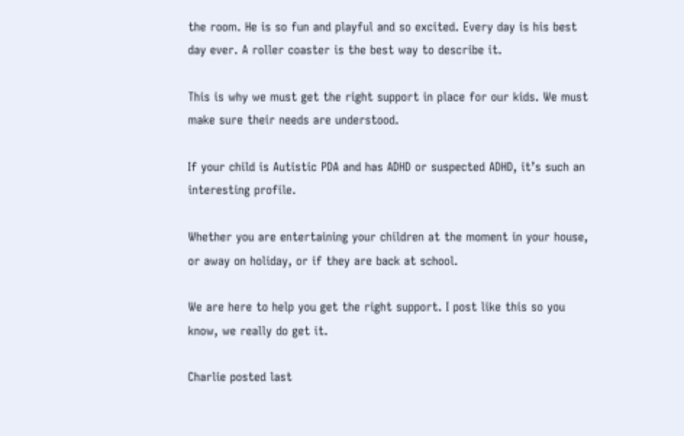the room. He is so fun and playful and so excited. Every day is his best day ever. A roller coaster is the best way to describe it.

This is why we must get the right support in place for our kids. We must make sure their needs are understood.

If your child is Autistic PDA and has ADHD or suspected ADHD, it’s such an interesting profile.

Whether you are entertaining your children at the moment in your house, or away on holiday, or if they are back at school.

We are here to help you get the right support. I post like this so you know, we really do get it.

Charlie posted last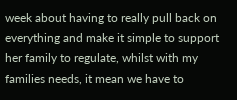week about having to really pull back on everything and make it simple to support her family to regulate, whilst with my families needs, it mean we have to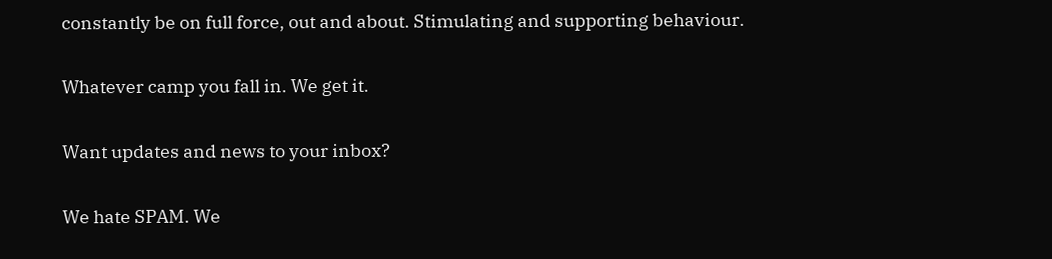constantly be on full force, out and about. Stimulating and supporting behaviour.

Whatever camp you fall in. We get it.

Want updates and news to your inbox?

We hate SPAM. We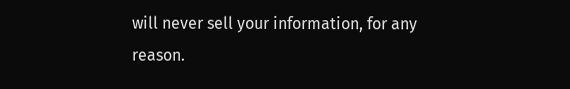will never sell your information, for any reason.